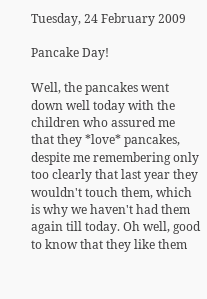Tuesday, 24 February 2009

Pancake Day!

Well, the pancakes went down well today with the children who assured me that they *love* pancakes, despite me remembering only too clearly that last year they wouldn't touch them, which is why we haven't had them again till today. Oh well, good to know that they like them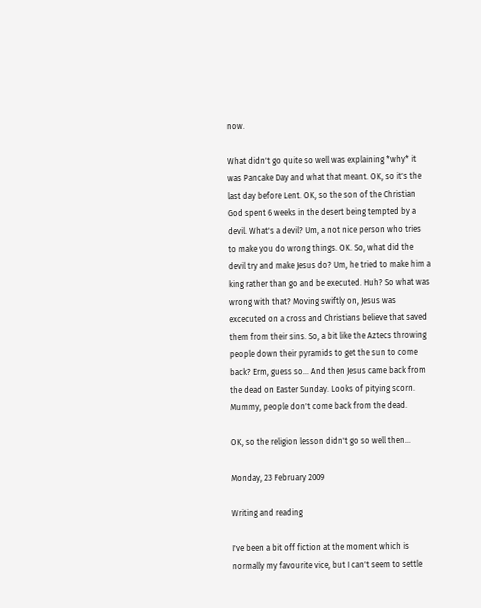now.

What didn't go quite so well was explaining *why* it was Pancake Day and what that meant. OK, so it's the last day before Lent. OK, so the son of the Christian God spent 6 weeks in the desert being tempted by a devil. What's a devil? Um, a not nice person who tries to make you do wrong things. OK. So, what did the devil try and make Jesus do? Um, he tried to make him a king rather than go and be executed. Huh? So what was wrong with that? Moving swiftly on, Jesus was excecuted on a cross and Christians believe that saved them from their sins. So, a bit like the Aztecs throwing people down their pyramids to get the sun to come back? Erm, guess so... And then Jesus came back from the dead on Easter Sunday. Looks of pitying scorn. Mummy, people don't come back from the dead.

OK, so the religion lesson didn't go so well then...

Monday, 23 February 2009

Writing and reading

I've been a bit off fiction at the moment which is normally my favourite vice, but I can't seem to settle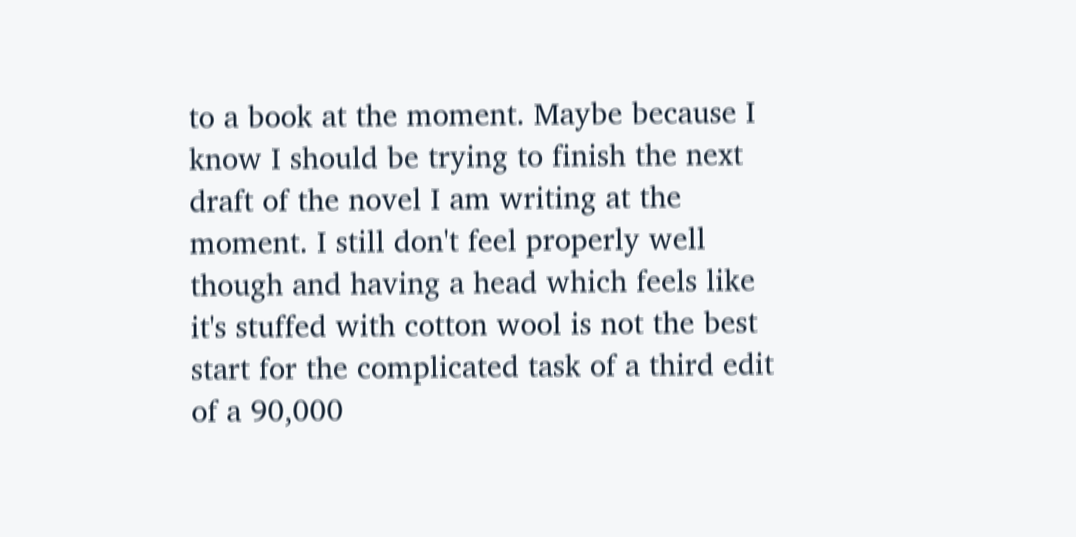to a book at the moment. Maybe because I know I should be trying to finish the next draft of the novel I am writing at the moment. I still don't feel properly well though and having a head which feels like it's stuffed with cotton wool is not the best start for the complicated task of a third edit of a 90,000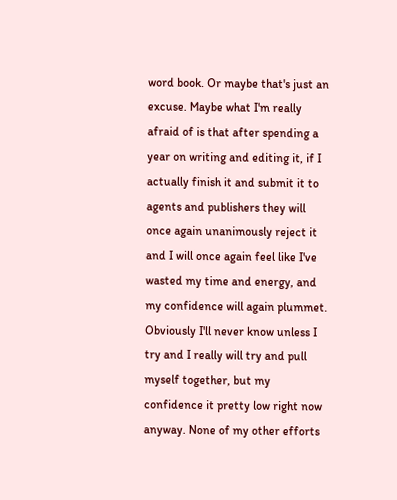word book. Or maybe that's just an excuse. Maybe what I'm really afraid of is that after spending a year on writing and editing it, if I actually finish it and submit it to agents and publishers they will once again unanimously reject it and I will once again feel like I've wasted my time and energy, and my confidence will again plummet. Obviously I'll never know unless I try and I really will try and pull myself together, but my confidence it pretty low right now anyway. None of my other efforts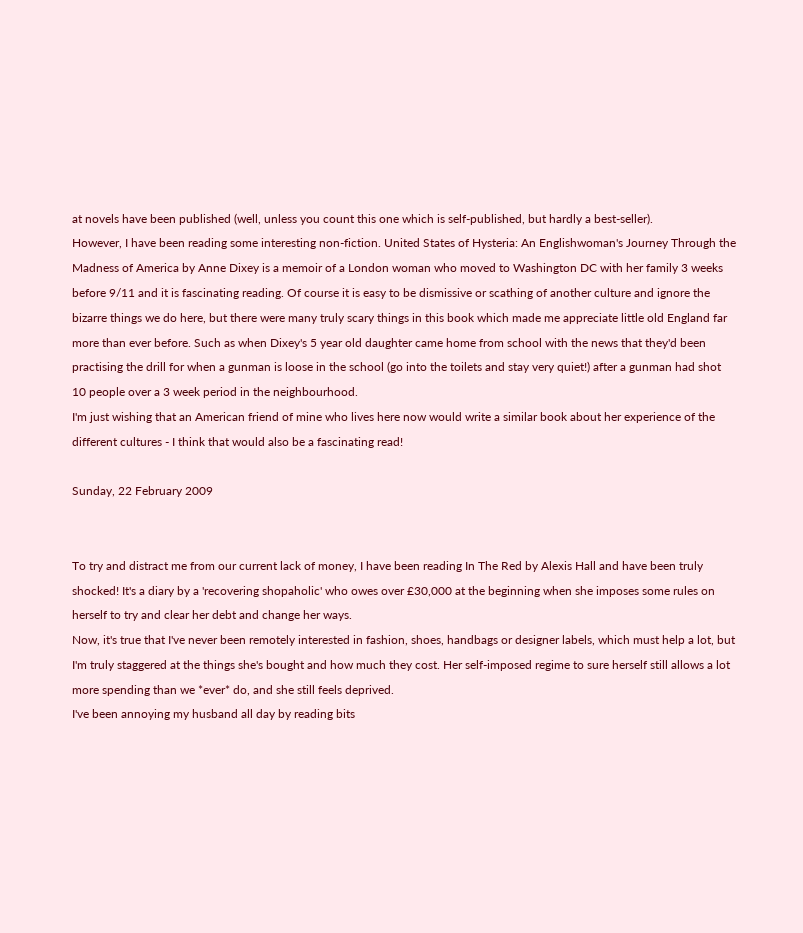at novels have been published (well, unless you count this one which is self-published, but hardly a best-seller).
However, I have been reading some interesting non-fiction. United States of Hysteria: An Englishwoman's Journey Through the Madness of America by Anne Dixey is a memoir of a London woman who moved to Washington DC with her family 3 weeks before 9/11 and it is fascinating reading. Of course it is easy to be dismissive or scathing of another culture and ignore the bizarre things we do here, but there were many truly scary things in this book which made me appreciate little old England far more than ever before. Such as when Dixey's 5 year old daughter came home from school with the news that they'd been practising the drill for when a gunman is loose in the school (go into the toilets and stay very quiet!) after a gunman had shot 10 people over a 3 week period in the neighbourhood.
I'm just wishing that an American friend of mine who lives here now would write a similar book about her experience of the different cultures - I think that would also be a fascinating read!

Sunday, 22 February 2009


To try and distract me from our current lack of money, I have been reading In The Red by Alexis Hall and have been truly shocked! It's a diary by a 'recovering shopaholic' who owes over £30,000 at the beginning when she imposes some rules on herself to try and clear her debt and change her ways.
Now, it's true that I've never been remotely interested in fashion, shoes, handbags or designer labels, which must help a lot, but I'm truly staggered at the things she's bought and how much they cost. Her self-imposed regime to sure herself still allows a lot more spending than we *ever* do, and she still feels deprived.
I've been annoying my husband all day by reading bits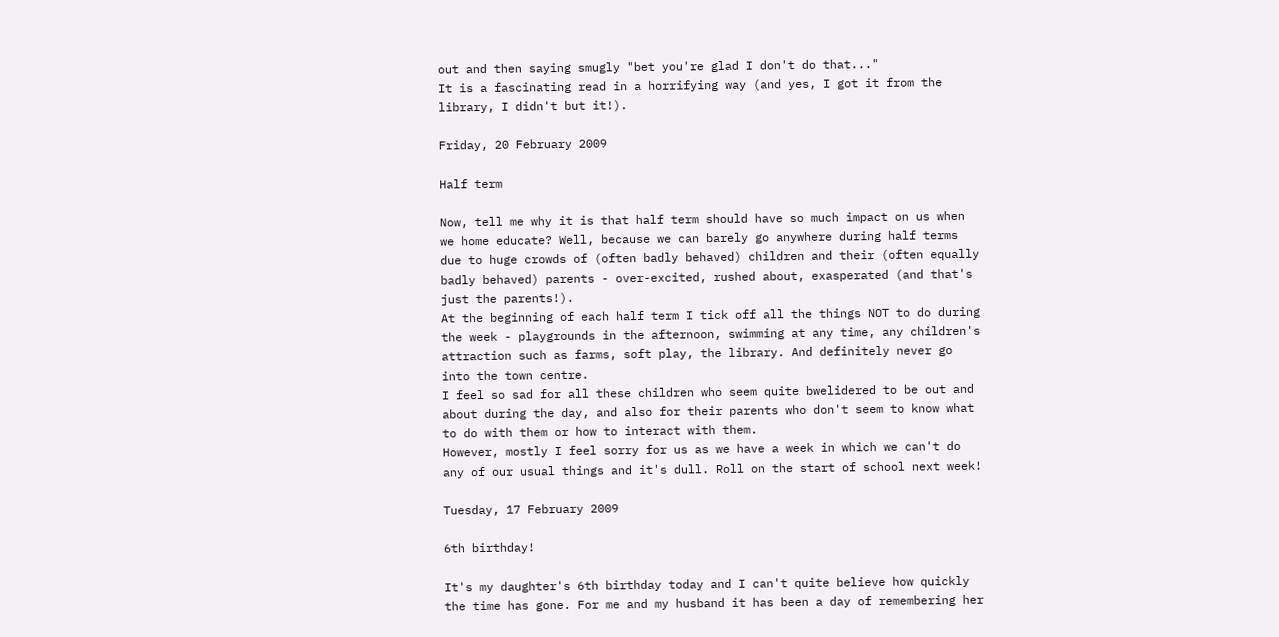out and then saying smugly "bet you're glad I don't do that..."
It is a fascinating read in a horrifying way (and yes, I got it from the library, I didn't but it!).

Friday, 20 February 2009

Half term

Now, tell me why it is that half term should have so much impact on us when we home educate? Well, because we can barely go anywhere during half terms due to huge crowds of (often badly behaved) children and their (often equally badly behaved) parents - over-excited, rushed about, exasperated (and that's just the parents!).
At the beginning of each half term I tick off all the things NOT to do during the week - playgrounds in the afternoon, swimming at any time, any children's attraction such as farms, soft play, the library. And definitely never go into the town centre.
I feel so sad for all these children who seem quite bwelidered to be out and about during the day, and also for their parents who don't seem to know what to do with them or how to interact with them.
However, mostly I feel sorry for us as we have a week in which we can't do any of our usual things and it's dull. Roll on the start of school next week!

Tuesday, 17 February 2009

6th birthday!

It's my daughter's 6th birthday today and I can't quite believe how quickly the time has gone. For me and my husband it has been a day of remembering her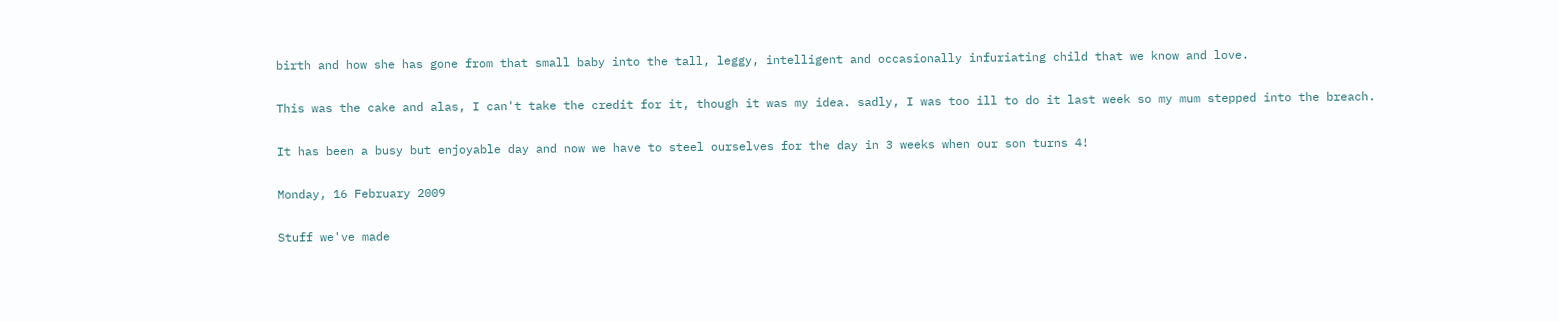birth and how she has gone from that small baby into the tall, leggy, intelligent and occasionally infuriating child that we know and love.

This was the cake and alas, I can't take the credit for it, though it was my idea. sadly, I was too ill to do it last week so my mum stepped into the breach.

It has been a busy but enjoyable day and now we have to steel ourselves for the day in 3 weeks when our son turns 4!

Monday, 16 February 2009

Stuff we've made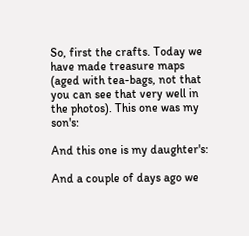So, first the crafts. Today we have made treasure maps (aged with tea-bags, not that you can see that very well in the photos). This one was my son's:

And this one is my daughter's:

And a couple of days ago we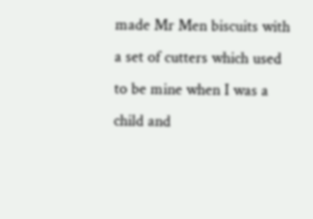made Mr Men biscuits with a set of cutters which used to be mine when I was a child and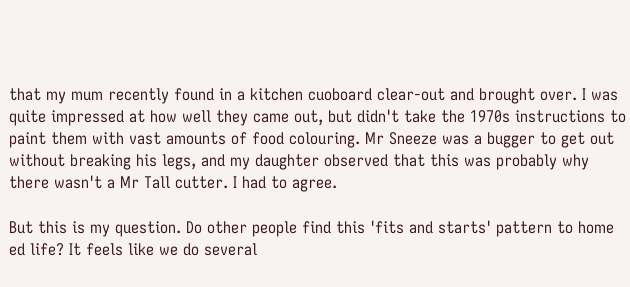that my mum recently found in a kitchen cuoboard clear-out and brought over. I was quite impressed at how well they came out, but didn't take the 1970s instructions to paint them with vast amounts of food colouring. Mr Sneeze was a bugger to get out without breaking his legs, and my daughter observed that this was probably why there wasn't a Mr Tall cutter. I had to agree.

But this is my question. Do other people find this 'fits and starts' pattern to home ed life? It feels like we do several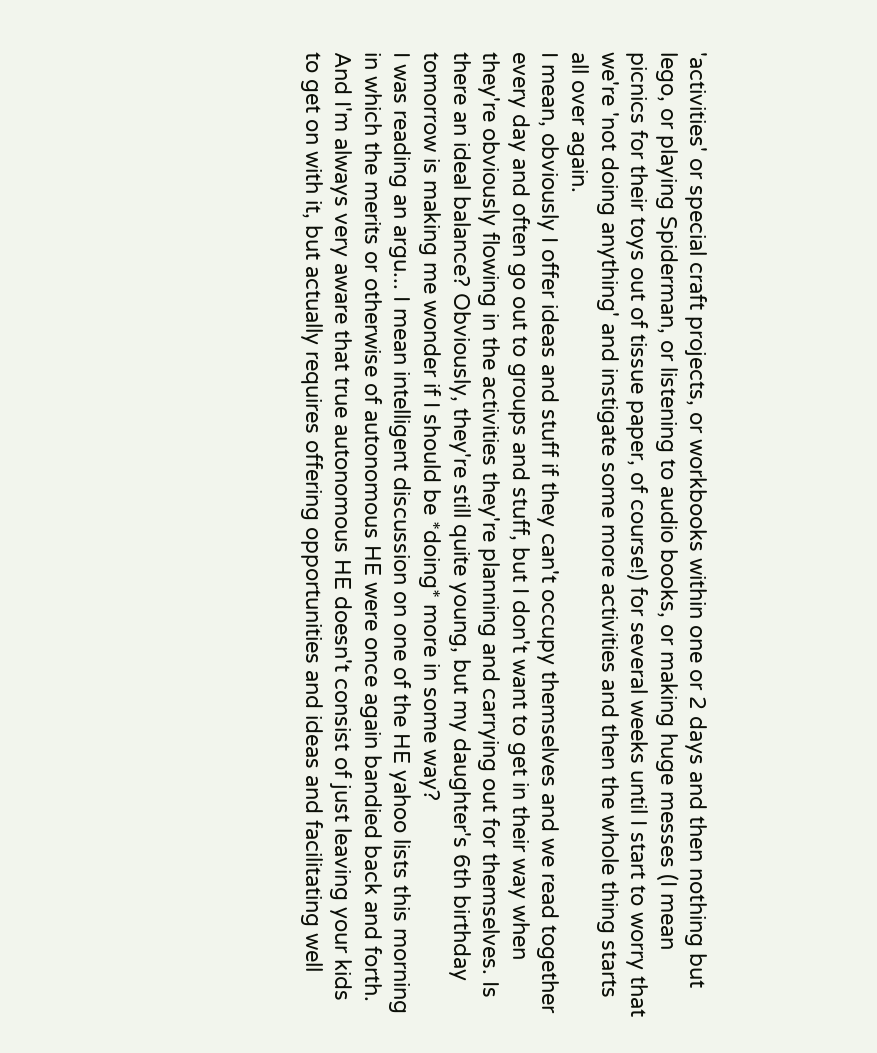'activities' or special craft projects, or workbooks within one or 2 days and then nothing but lego, or playing Spiderman, or listening to audio books, or making huge messes (I mean picnics for their toys out of tissue paper, of course!) for several weeks until I start to worry that we're 'not doing anything' and instigate some more activities and then the whole thing starts all over again.
I mean, obviously I offer ideas and stuff if they can't occupy themselves and we read together every day and often go out to groups and stuff, but I don't want to get in their way when they're obviously flowing in the activities they're planning and carrying out for themselves. Is there an ideal balance? Obviously, they're still quite young, but my daughter's 6th birthday tomorrow is making me wonder if I should be *doing* more in some way?
I was reading an argu... I mean intelligent discussion on one of the HE yahoo lists this morning in which the merits or otherwise of autonomous HE were once again bandied back and forth. And I'm always very aware that true autonomous HE doesn't consist of just leaving your kids to get on with it, but actually requires offering opportunities and ideas and facilitating well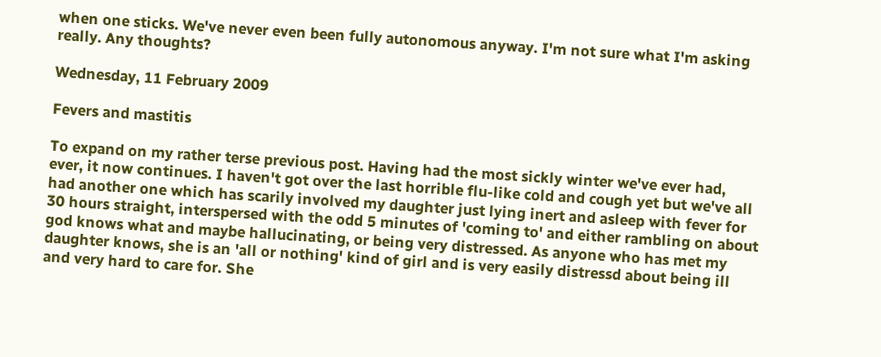when one sticks. We've never even been fully autonomous anyway. I'm not sure what I'm asking really. Any thoughts?

Wednesday, 11 February 2009

Fevers and mastitis

To expand on my rather terse previous post. Having had the most sickly winter we've ever had, ever, it now continues. I haven't got over the last horrible flu-like cold and cough yet but we've all had another one which has scarily involved my daughter just lying inert and asleep with fever for 30 hours straight, interspersed with the odd 5 minutes of 'coming to' and either rambling on about god knows what and maybe hallucinating, or being very distressed. As anyone who has met my daughter knows, she is an 'all or nothing' kind of girl and is very easily distressd about being ill and very hard to care for. She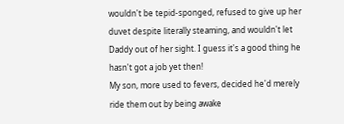wouldn't be tepid-sponged, refused to give up her duvet despite literally steaming, and wouldn't let Daddy out of her sight. I guess it's a good thing he hasn't got a job yet then!
My son, more used to fevers, decided he'd merely ride them out by being awake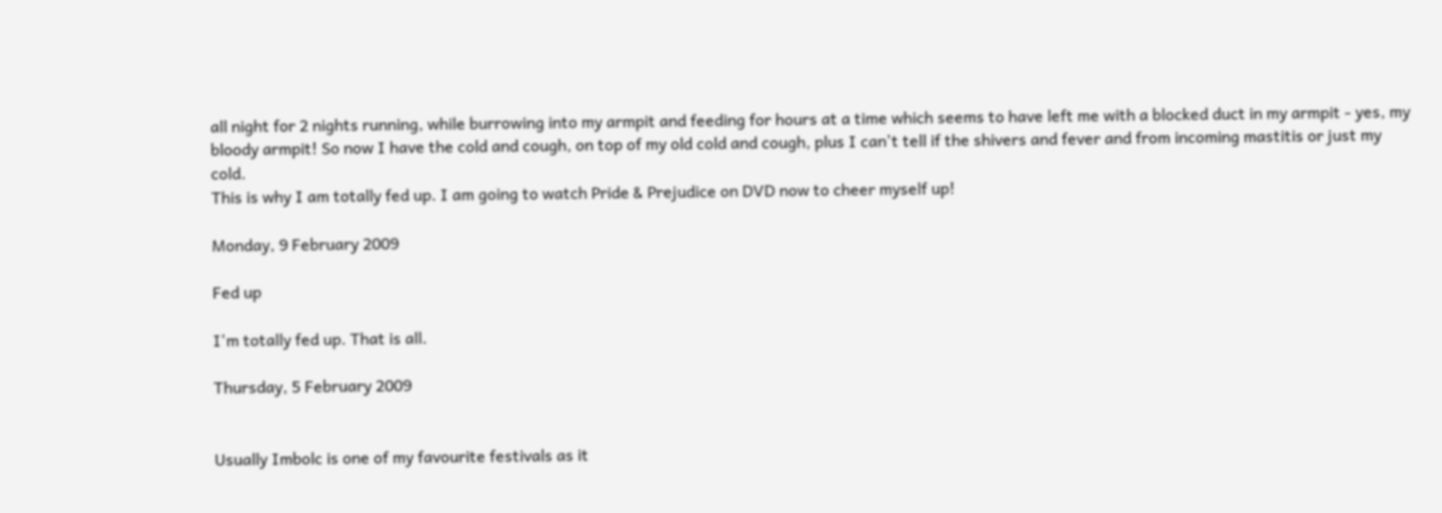all night for 2 nights running, while burrowing into my armpit and feeding for hours at a time which seems to have left me with a blocked duct in my armpit - yes, my bloody armpit! So now I have the cold and cough, on top of my old cold and cough, plus I can't tell if the shivers and fever and from incoming mastitis or just my cold.
This is why I am totally fed up. I am going to watch Pride & Prejudice on DVD now to cheer myself up!

Monday, 9 February 2009

Fed up

I'm totally fed up. That is all.

Thursday, 5 February 2009


Usually Imbolc is one of my favourite festivals as it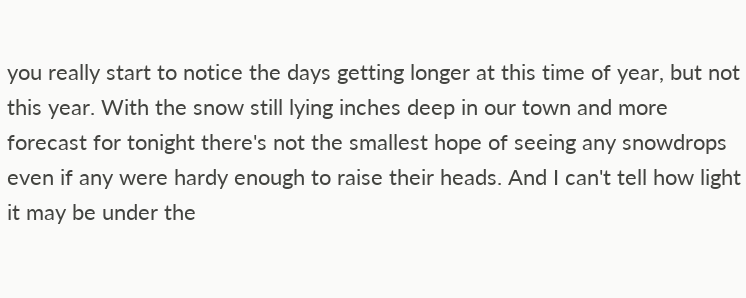you really start to notice the days getting longer at this time of year, but not this year. With the snow still lying inches deep in our town and more forecast for tonight there's not the smallest hope of seeing any snowdrops even if any were hardy enough to raise their heads. And I can't tell how light it may be under the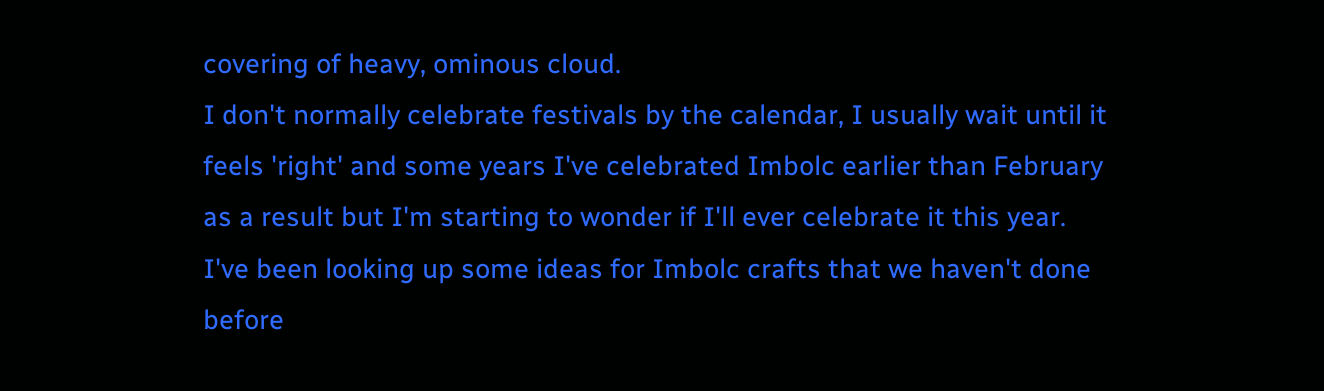covering of heavy, ominous cloud.
I don't normally celebrate festivals by the calendar, I usually wait until it feels 'right' and some years I've celebrated Imbolc earlier than February as a result but I'm starting to wonder if I'll ever celebrate it this year. I've been looking up some ideas for Imbolc crafts that we haven't done before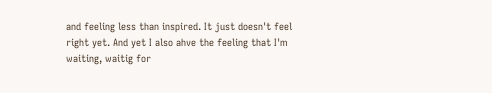and feeling less than inspired. It just doesn't feel right yet. And yet I also ahve the feeling that I'm waiting, waitig for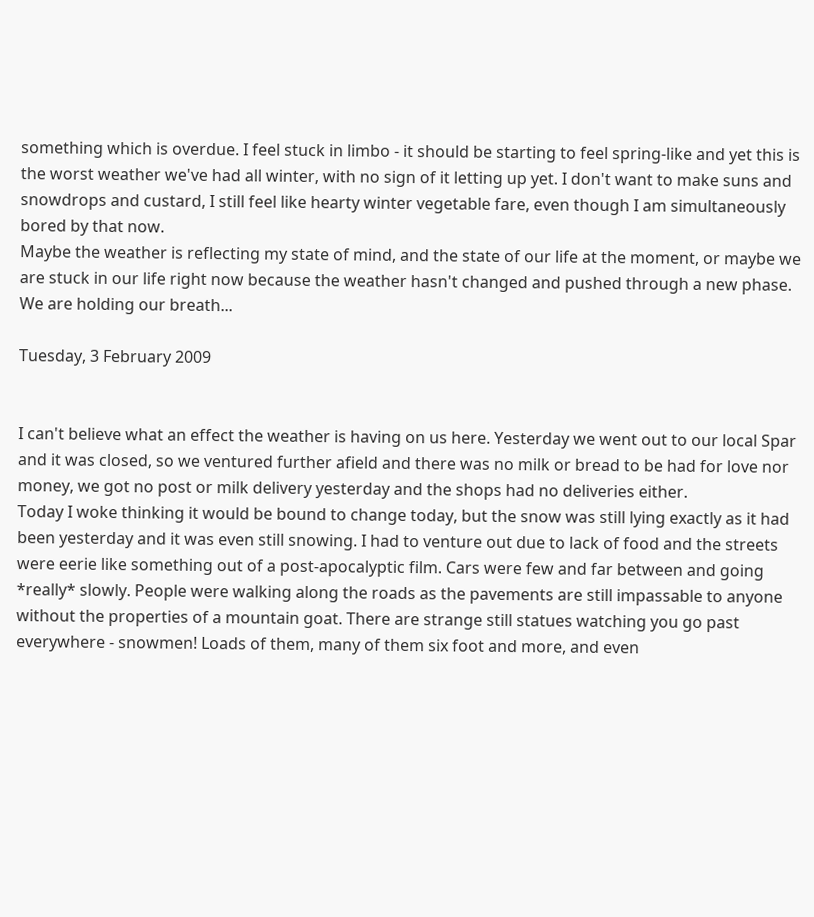something which is overdue. I feel stuck in limbo - it should be starting to feel spring-like and yet this is the worst weather we've had all winter, with no sign of it letting up yet. I don't want to make suns and snowdrops and custard, I still feel like hearty winter vegetable fare, even though I am simultaneously bored by that now.
Maybe the weather is reflecting my state of mind, and the state of our life at the moment, or maybe we are stuck in our life right now because the weather hasn't changed and pushed through a new phase. We are holding our breath...

Tuesday, 3 February 2009


I can't believe what an effect the weather is having on us here. Yesterday we went out to our local Spar and it was closed, so we ventured further afield and there was no milk or bread to be had for love nor money, we got no post or milk delivery yesterday and the shops had no deliveries either.
Today I woke thinking it would be bound to change today, but the snow was still lying exactly as it had been yesterday and it was even still snowing. I had to venture out due to lack of food and the streets were eerie like something out of a post-apocalyptic film. Cars were few and far between and going *really* slowly. People were walking along the roads as the pavements are still impassable to anyone without the properties of a mountain goat. There are strange still statues watching you go past everywhere - snowmen! Loads of them, many of them six foot and more, and even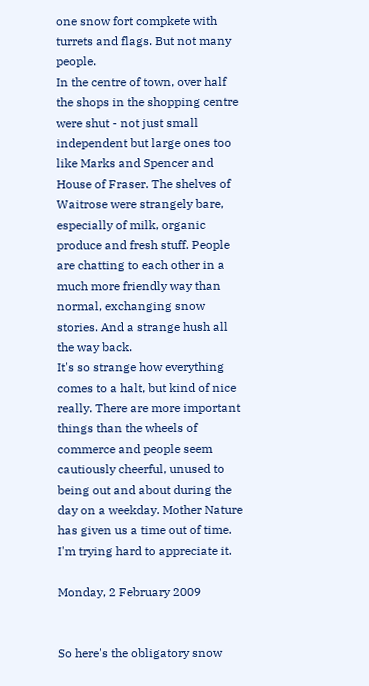one snow fort compkete with turrets and flags. But not many people.
In the centre of town, over half the shops in the shopping centre were shut - not just small independent but large ones too like Marks and Spencer and House of Fraser. The shelves of Waitrose were strangely bare, especially of milk, organic produce and fresh stuff. People are chatting to each other in a much more friendly way than normal, exchanging snow stories. And a strange hush all the way back.
It's so strange how everything comes to a halt, but kind of nice really. There are more important things than the wheels of commerce and people seem cautiously cheerful, unused to being out and about during the day on a weekday. Mother Nature has given us a time out of time. I'm trying hard to appreciate it.

Monday, 2 February 2009


So here's the obligatory snow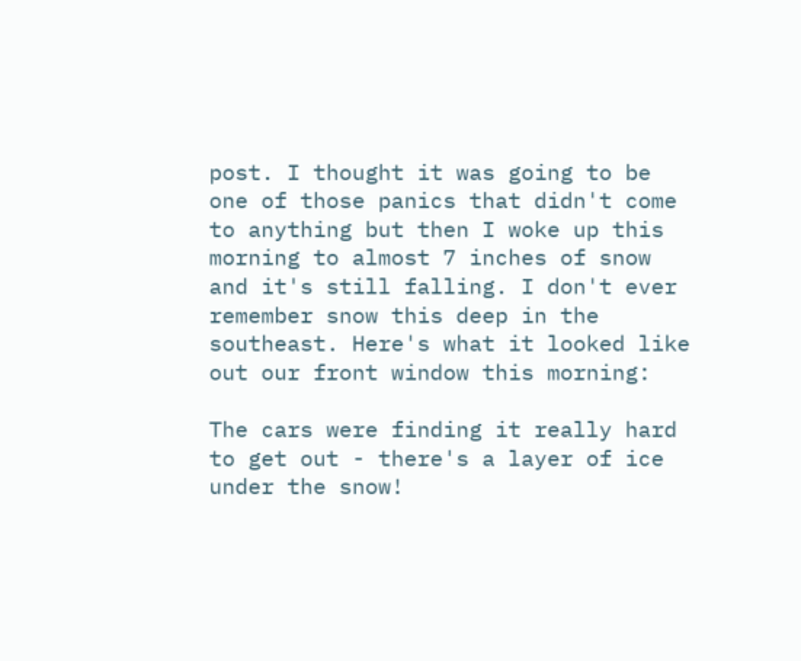post. I thought it was going to be one of those panics that didn't come to anything but then I woke up this morning to almost 7 inches of snow and it's still falling. I don't ever remember snow this deep in the southeast. Here's what it looked like out our front window this morning:

The cars were finding it really hard to get out - there's a layer of ice under the snow!